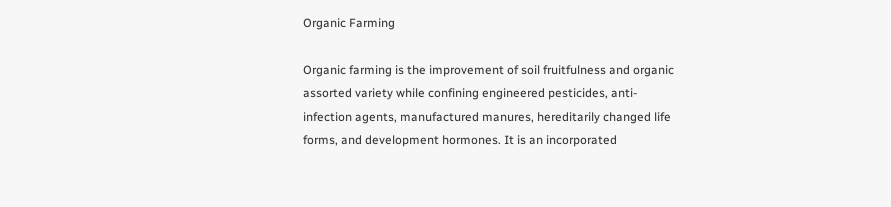Organic Farming

Organic farming is the improvement of soil fruitfulness and organic assorted variety while confining engineered pesticides, anti-infection agents, manufactured manures, hereditarily changed life forms, and development hormones. It is an incorporated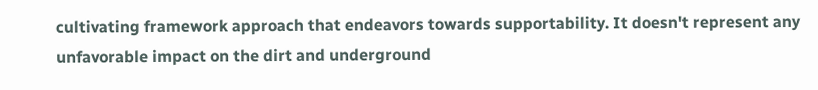cultivating framework approach that endeavors towards supportability. It doesn't represent any unfavorable impact on the dirt and underground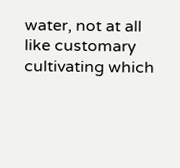water, not at all like customary cultivating which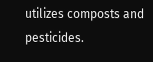utilizes composts and pesticides.